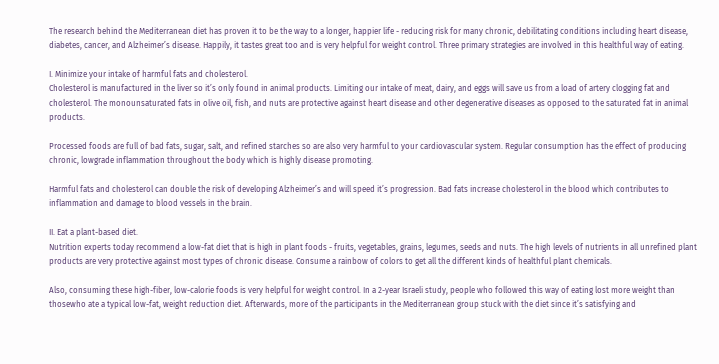The research behind the Mediterranean diet has proven it to be the way to a longer, happier life - reducing risk for many chronic, debilitating conditions including heart disease, diabetes, cancer, and Alzheimer’s disease. Happily, it tastes great too and is very helpful for weight control. Three primary strategies are involved in this healthful way of eating.

I. Minimize your intake of harmful fats and cholesterol.
Cholesterol is manufactured in the liver so it’s only found in animal products. Limiting our intake of meat, dairy, and eggs will save us from a load of artery clogging fat and cholesterol. The monounsaturated fats in olive oil, fish, and nuts are protective against heart disease and other degenerative diseases as opposed to the saturated fat in animal products.

Processed foods are full of bad fats, sugar, salt, and refined starches so are also very harmful to your cardiovascular system. Regular consumption has the effect of producing chronic, lowgrade inflammation throughout the body which is highly disease promoting.

Harmful fats and cholesterol can double the risk of developing Alzheimer’s and will speed it’s progression. Bad fats increase cholesterol in the blood which contributes to inflammation and damage to blood vessels in the brain.

II. Eat a plant-based diet.
Nutrition experts today recommend a low-fat diet that is high in plant foods - fruits, vegetables, grains, legumes, seeds and nuts. The high levels of nutrients in all unrefined plant products are very protective against most types of chronic disease. Consume a rainbow of colors to get all the different kinds of healthful plant chemicals.

Also, consuming these high-fiber, low-calorie foods is very helpful for weight control. In a 2-year Israeli study, people who followed this way of eating lost more weight than thosewho ate a typical low-fat, weight reduction diet. Afterwards, more of the participants in the Mediterranean group stuck with the diet since it’s satisfying and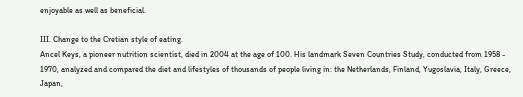enjoyable as well as beneficial.

III. Change to the Cretian style of eating.
Ancel Keys, a pioneer nutrition scientist, died in 2004 at the age of 100. His landmark Seven Countries Study, conducted from 1958 - 1970, analyzed and compared the diet and lifestyles of thousands of people living in: the Netherlands, Finland, Yugoslavia, Italy, Greece, Japan,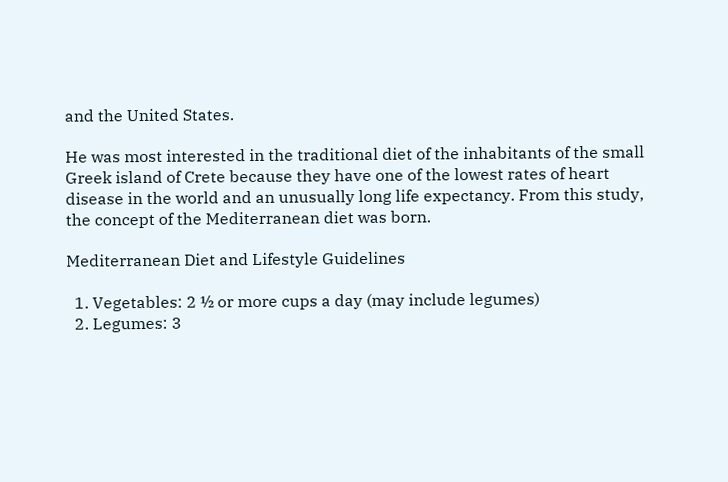and the United States.

He was most interested in the traditional diet of the inhabitants of the small Greek island of Crete because they have one of the lowest rates of heart disease in the world and an unusually long life expectancy. From this study, the concept of the Mediterranean diet was born.

Mediterranean Diet and Lifestyle Guidelines

  1. Vegetables: 2 ½ or more cups a day (may include legumes)
  2. Legumes: 3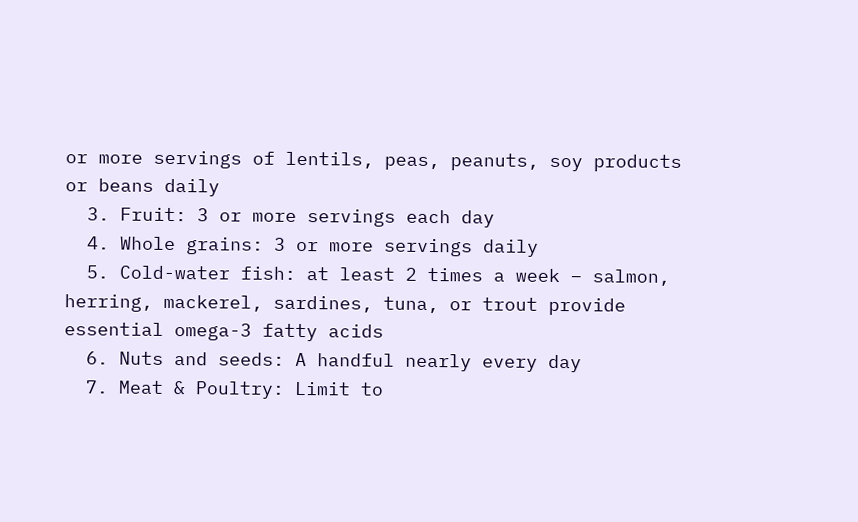or more servings of lentils, peas, peanuts, soy products or beans daily
  3. Fruit: 3 or more servings each day
  4. Whole grains: 3 or more servings daily
  5. Cold-water fish: at least 2 times a week – salmon, herring, mackerel, sardines, tuna, or trout provide essential omega-3 fatty acids
  6. Nuts and seeds: A handful nearly every day
  7. Meat & Poultry: Limit to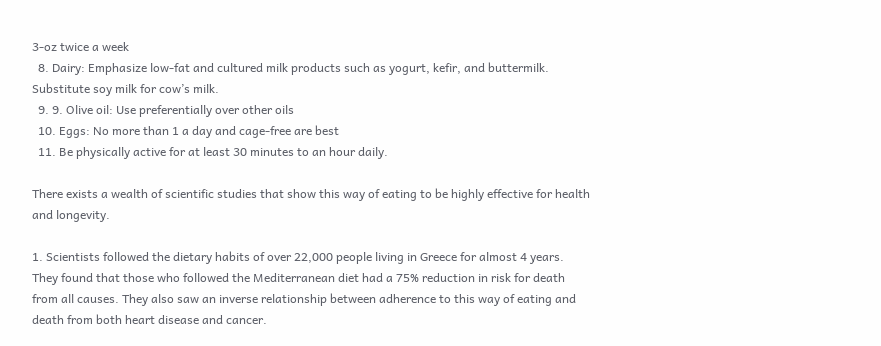3-oz twice a week
  8. Dairy: Emphasize low-fat and cultured milk products such as yogurt, kefir, and buttermilk. Substitute soy milk for cow’s milk.
  9. 9. Olive oil: Use preferentially over other oils
  10. Eggs: No more than 1 a day and cage-free are best
  11. Be physically active for at least 30 minutes to an hour daily.

There exists a wealth of scientific studies that show this way of eating to be highly effective for health and longevity.

1. Scientists followed the dietary habits of over 22,000 people living in Greece for almost 4 years. They found that those who followed the Mediterranean diet had a 75% reduction in risk for death from all causes. They also saw an inverse relationship between adherence to this way of eating and death from both heart disease and cancer.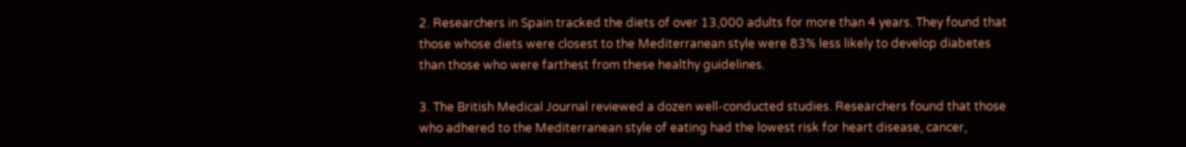2. Researchers in Spain tracked the diets of over 13,000 adults for more than 4 years. They found that those whose diets were closest to the Mediterranean style were 83% less likely to develop diabetes than those who were farthest from these healthy guidelines.

3. The British Medical Journal reviewed a dozen well-conducted studies. Researchers found that those who adhered to the Mediterranean style of eating had the lowest risk for heart disease, cancer,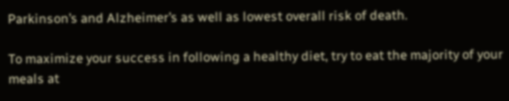Parkinson’s and Alzheimer’s as well as lowest overall risk of death.

To maximize your success in following a healthy diet, try to eat the majority of your meals at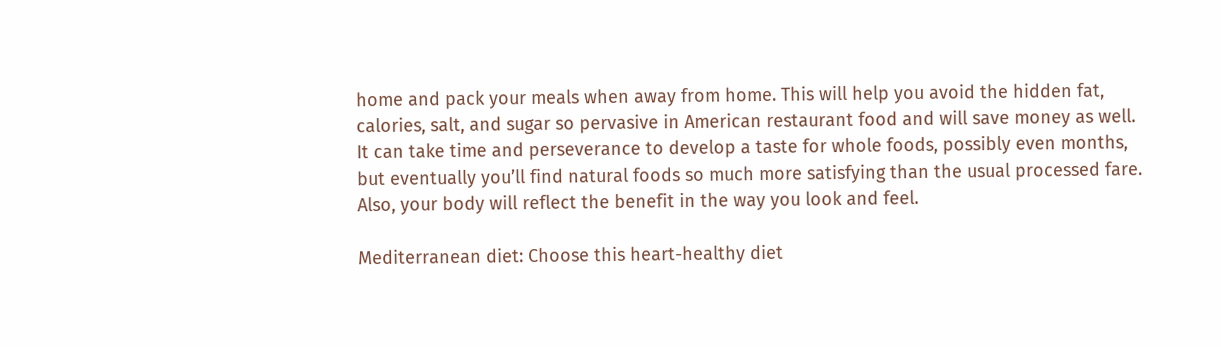home and pack your meals when away from home. This will help you avoid the hidden fat, calories, salt, and sugar so pervasive in American restaurant food and will save money as well. It can take time and perseverance to develop a taste for whole foods, possibly even months, but eventually you’ll find natural foods so much more satisfying than the usual processed fare. Also, your body will reflect the benefit in the way you look and feel.

Mediterranean diet: Choose this heart-healthy diet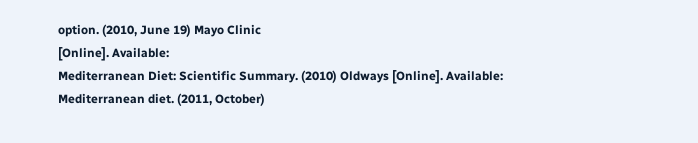option. (2010, June 19) Mayo Clinic
[Online]. Available:
Mediterranean Diet: Scientific Summary. (2010) Oldways [Online]. Available:
Mediterranean diet. (2011, October)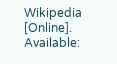Wikipedia [Online]. Available: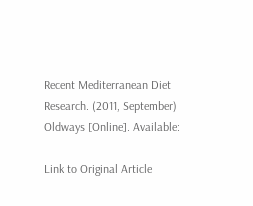Recent Mediterranean Diet Research. (2011, September) Oldways [Online]. Available:

Link to Original Article